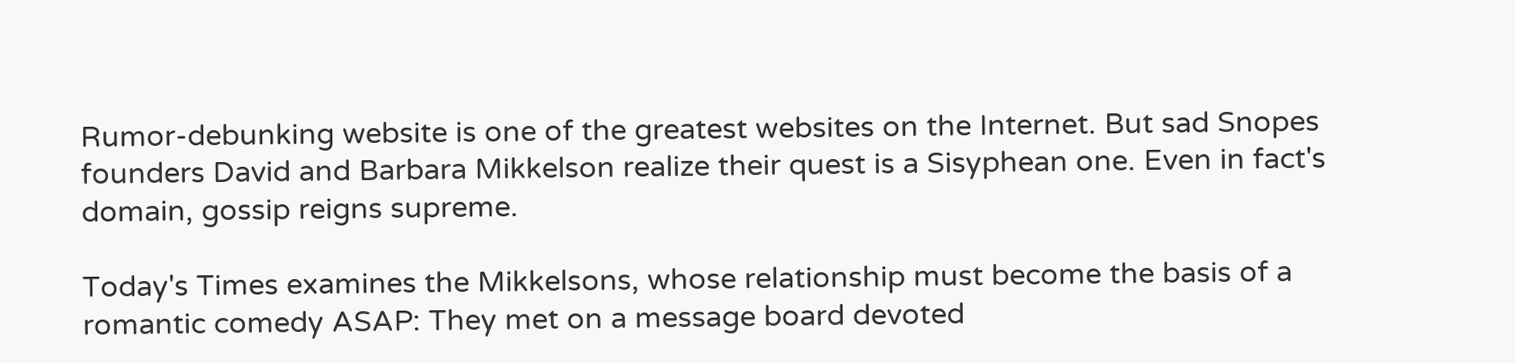Rumor-debunking website is one of the greatest websites on the Internet. But sad Snopes founders David and Barbara Mikkelson realize their quest is a Sisyphean one. Even in fact's domain, gossip reigns supreme.

Today's Times examines the Mikkelsons, whose relationship must become the basis of a romantic comedy ASAP: They met on a message board devoted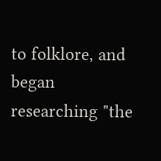to folklore, and began researching "the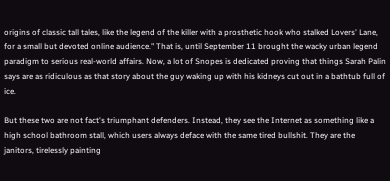origins of classic tall tales, like the legend of the killer with a prosthetic hook who stalked Lovers' Lane, for a small but devoted online audience." That is, until September 11 brought the wacky urban legend paradigm to serious real-world affairs. Now, a lot of Snopes is dedicated proving that things Sarah Palin says are as ridiculous as that story about the guy waking up with his kidneys cut out in a bathtub full of ice.

But these two are not fact's triumphant defenders. Instead, they see the Internet as something like a high school bathroom stall, which users always deface with the same tired bullshit. They are the janitors, tirelessly painting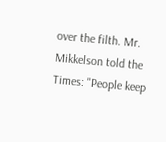over the filth. Mr. Mikkelson told the Times: "People keep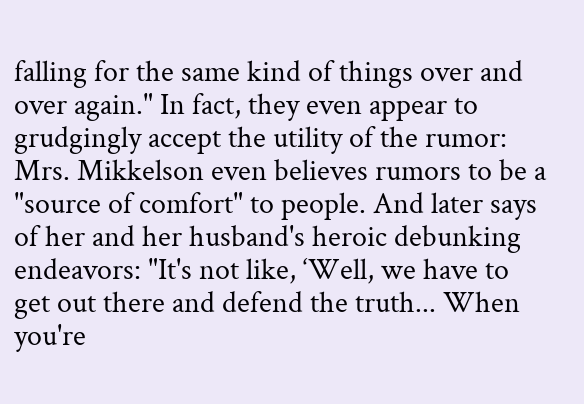falling for the same kind of things over and over again." In fact, they even appear to grudgingly accept the utility of the rumor: Mrs. Mikkelson even believes rumors to be a "source of comfort" to people. And later says of her and her husband's heroic debunking endeavors: "It's not like, ‘Well, we have to get out there and defend the truth... When you're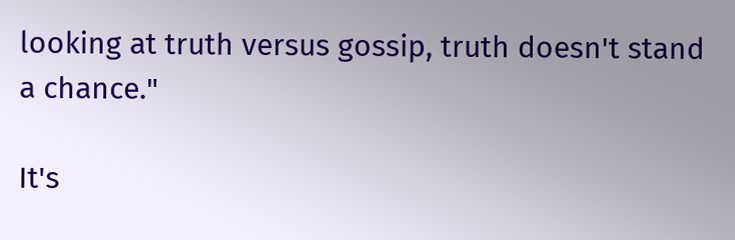looking at truth versus gossip, truth doesn't stand a chance."

It's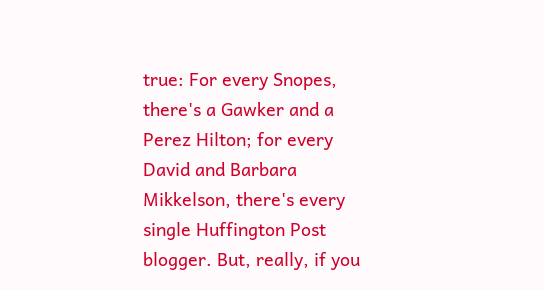true: For every Snopes, there's a Gawker and a Perez Hilton; for every David and Barbara Mikkelson, there's every single Huffington Post blogger. But, really, if you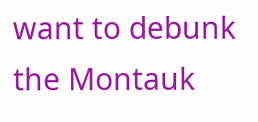want to debunk the Montauk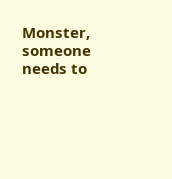Monster, someone needs to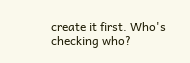create it first. Who's checking who?